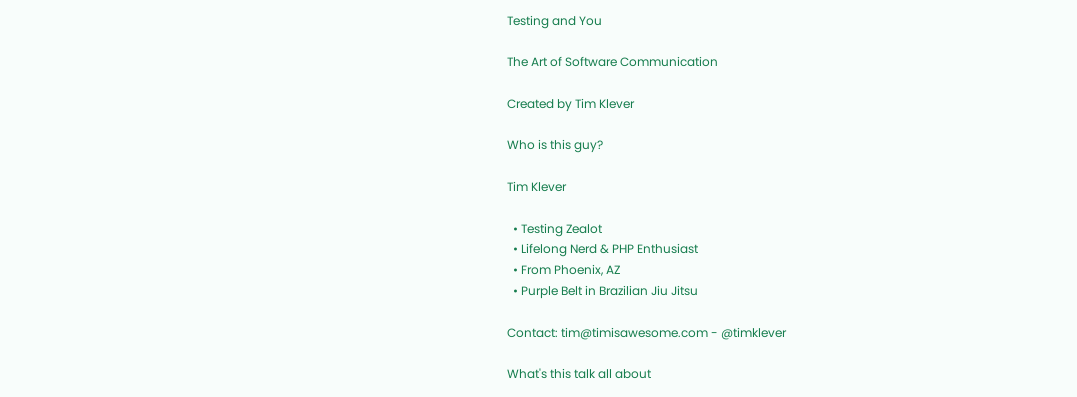Testing and You

The Art of Software Communication

Created by Tim Klever

Who is this guy?

Tim Klever

  • Testing Zealot
  • Lifelong Nerd & PHP Enthusiast
  • From Phoenix, AZ
  • Purple Belt in Brazilian Jiu Jitsu

Contact: tim@timisawesome.com - @timklever

What's this talk all about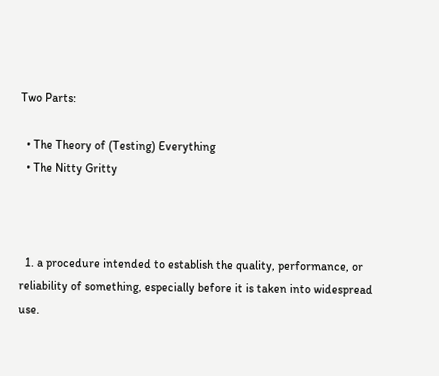Two Parts:

  • The Theory of (Testing) Everything
  • The Nitty Gritty



  1. a procedure intended to establish the quality, performance, or reliability of something, especially before it is taken into widespread use.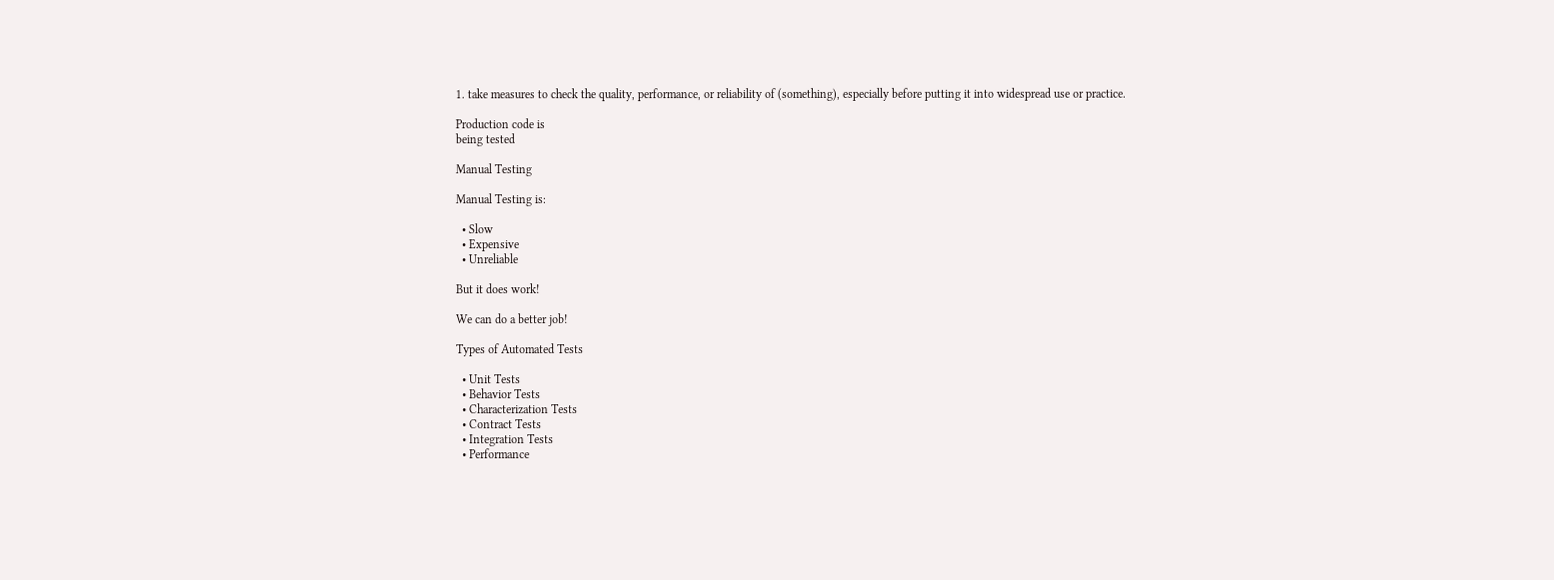1. take measures to check the quality, performance, or reliability of (something), especially before putting it into widespread use or practice.

Production code is
being tested

Manual Testing

Manual Testing is:

  • Slow
  • Expensive
  • Unreliable

But it does work!

We can do a better job!

Types of Automated Tests

  • Unit Tests
  • Behavior Tests
  • Characterization Tests
  • Contract Tests
  • Integration Tests
  • Performance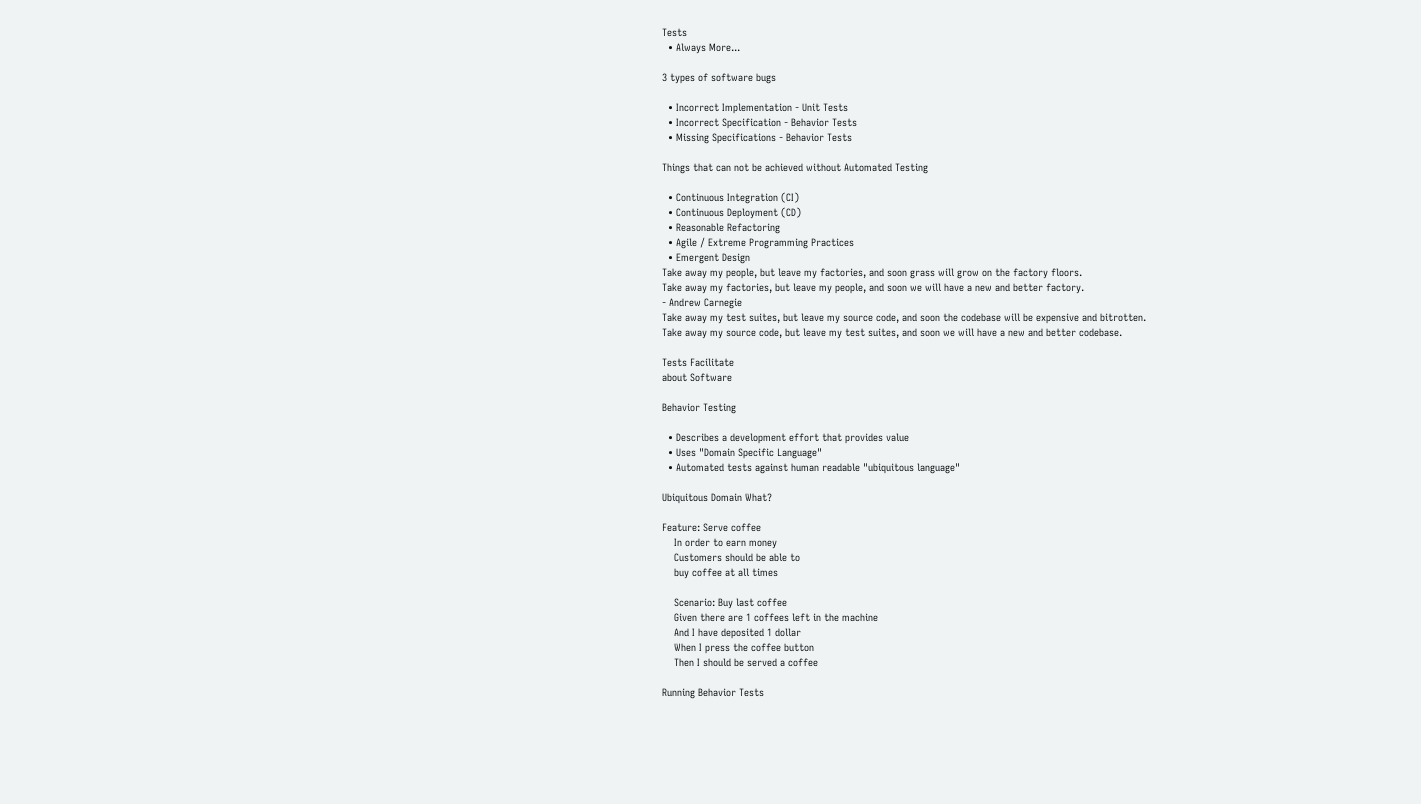Tests
  • Always More...

3 types of software bugs

  • Incorrect Implementation - Unit Tests
  • Incorrect Specification - Behavior Tests
  • Missing Specifications - Behavior Tests

Things that can not be achieved without Automated Testing

  • Continuous Integration (CI)
  • Continuous Deployment (CD)
  • Reasonable Refactoring
  • Agile / Extreme Programming Practices
  • Emergent Design
Take away my people, but leave my factories, and soon grass will grow on the factory floors.
Take away my factories, but leave my people, and soon we will have a new and better factory.
- Andrew Carnegie
Take away my test suites, but leave my source code, and soon the codebase will be expensive and bitrotten.
Take away my source code, but leave my test suites, and soon we will have a new and better codebase.

Tests Facilitate
about Software

Behavior Testing

  • Describes a development effort that provides value
  • Uses "Domain Specific Language"
  • Automated tests against human readable "ubiquitous language"

Ubiquitous Domain What?

Feature: Serve coffee
    In order to earn money
    Customers should be able to
    buy coffee at all times

    Scenario: Buy last coffee
    Given there are 1 coffees left in the machine
    And I have deposited 1 dollar
    When I press the coffee button
    Then I should be served a coffee

Running Behavior Tests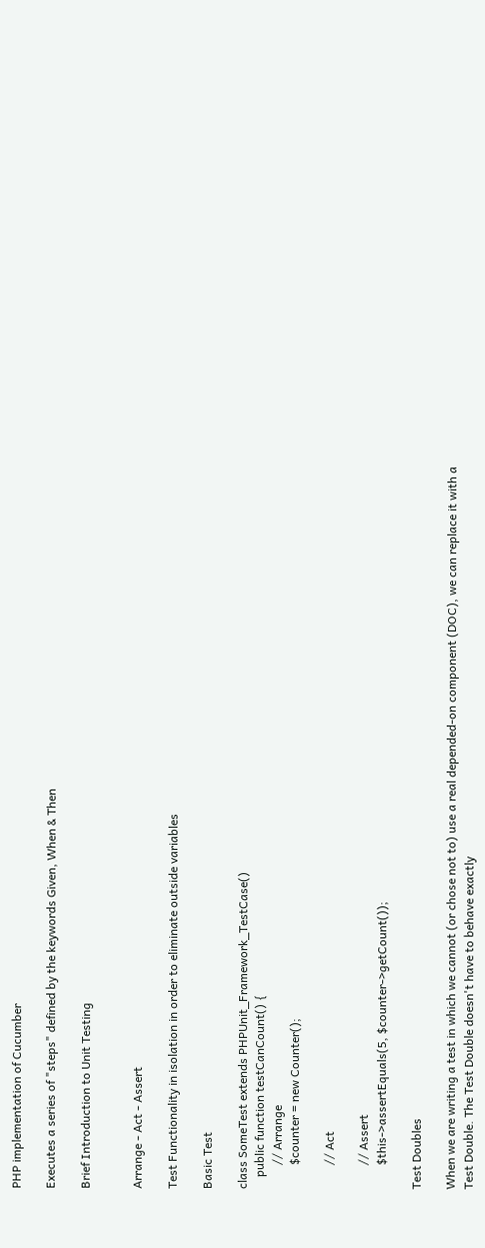PHP implementation of Cucumber

Executes a series of "steps" defined by the keywords Given, When & Then

Brief Introduction to Unit Testing


Arrange - Act - Assert

Test Functionality in isolation in order to eliminate outside variables

Basic Test

class SomeTest extends PHPUnit_Framework_TestCase()
    public function testCanCount() {
        // Arrange
        $counter = new Counter();

        // Act

        // Assert
        $this->assertEquals(5, $counter->getCount());

Test Doubles

When we are writing a test in which we cannot (or chose not to) use a real depended-on component (DOC), we can replace it with a Test Double. The Test Double doesn't have to behave exactly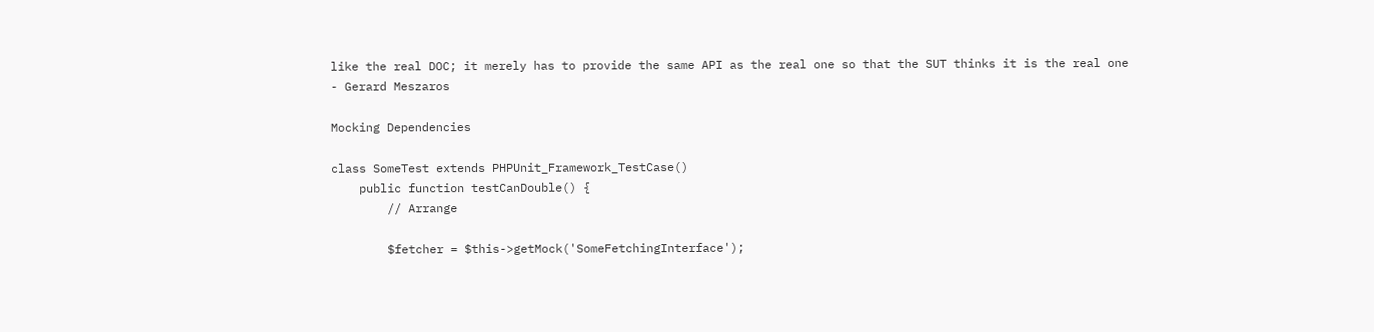like the real DOC; it merely has to provide the same API as the real one so that the SUT thinks it is the real one
- Gerard Meszaros

Mocking Dependencies

class SomeTest extends PHPUnit_Framework_TestCase()
    public function testCanDouble() {
        // Arrange

        $fetcher = $this->getMock('SomeFetchingInterface');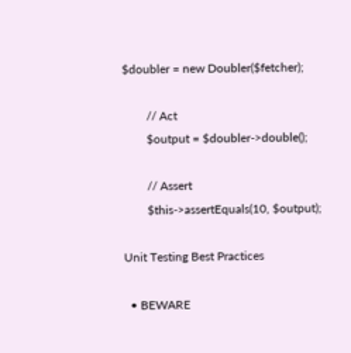$doubler = new Doubler($fetcher);

        // Act
        $output = $doubler->double();

        // Assert
        $this->assertEquals(10, $output);

Unit Testing Best Practices

  • BEWARE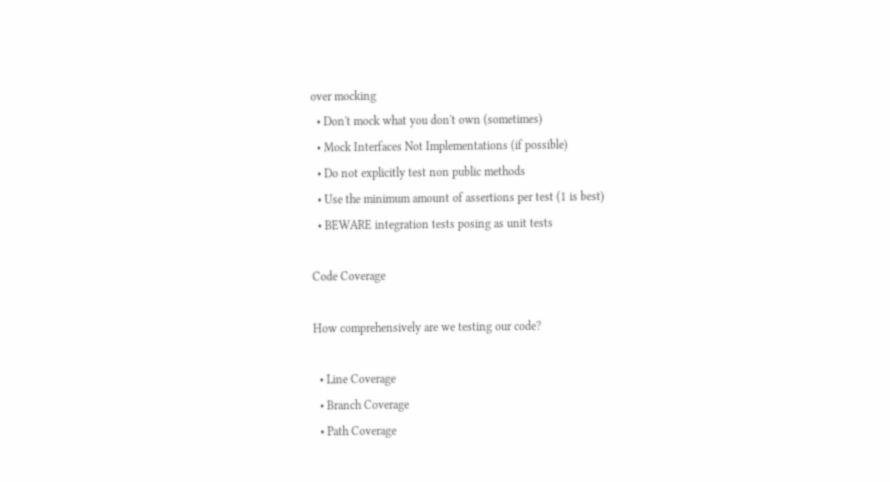over mocking
  • Don't mock what you don't own (sometimes)
  • Mock Interfaces Not Implementations (if possible)
  • Do not explicitly test non public methods
  • Use the minimum amount of assertions per test (1 is best)
  • BEWARE integration tests posing as unit tests

Code Coverage

How comprehensively are we testing our code?

  • Line Coverage
  • Branch Coverage
  • Path Coverage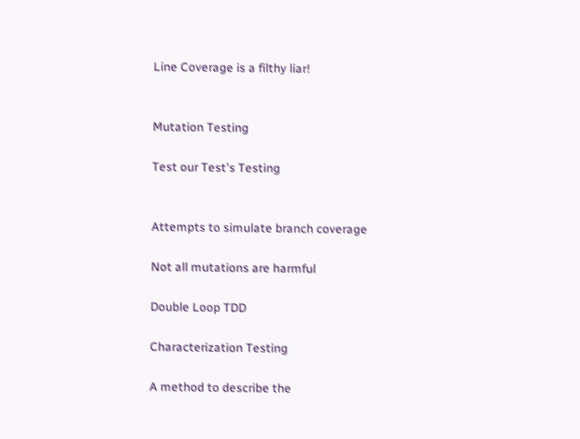Line Coverage is a filthy liar!


Mutation Testing

Test our Test's Testing


Attempts to simulate branch coverage

Not all mutations are harmful

Double Loop TDD

Characterization Testing

A method to describe the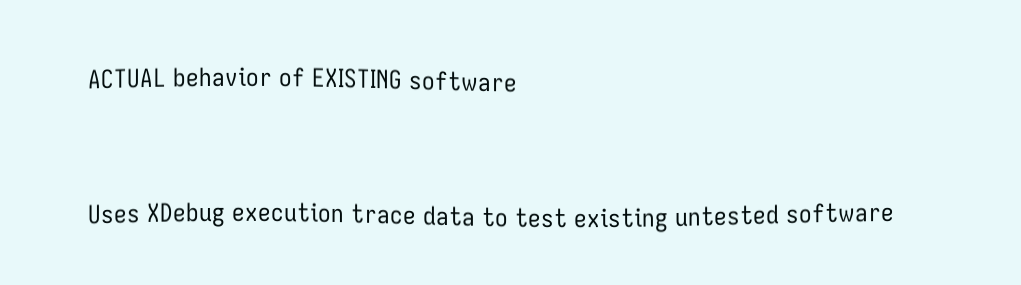ACTUAL behavior of EXISTING software


Uses XDebug execution trace data to test existing untested software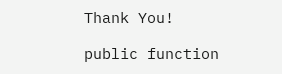Thank You!

public function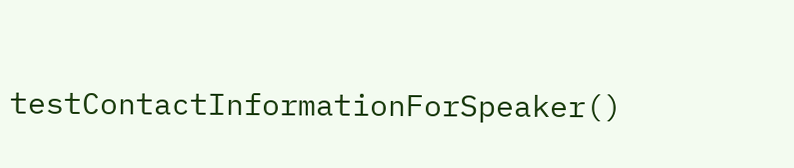testContactInformationForSpeaker()